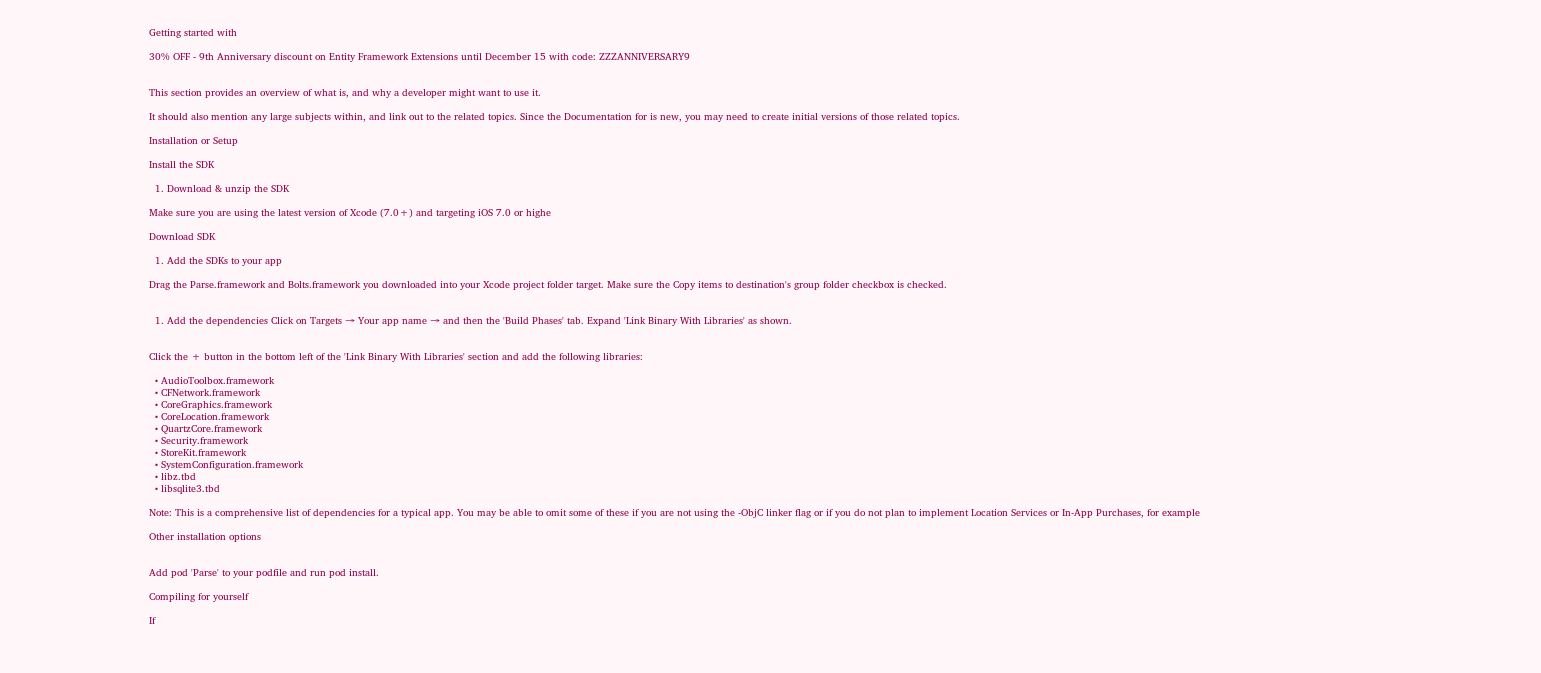Getting started with

30% OFF - 9th Anniversary discount on Entity Framework Extensions until December 15 with code: ZZZANNIVERSARY9


This section provides an overview of what is, and why a developer might want to use it.

It should also mention any large subjects within, and link out to the related topics. Since the Documentation for is new, you may need to create initial versions of those related topics.

Installation or Setup

Install the SDK

  1. Download & unzip the SDK

Make sure you are using the latest version of Xcode (7.0+) and targeting iOS 7.0 or highe

Download SDK

  1. Add the SDKs to your app

Drag the Parse.framework and Bolts.framework you downloaded into your Xcode project folder target. Make sure the Copy items to destination's group folder checkbox is checked.


  1. Add the dependencies Click on Targets → Your app name → and then the 'Build Phases' tab. Expand 'Link Binary With Libraries' as shown.


Click the + button in the bottom left of the 'Link Binary With Libraries' section and add the following libraries:

  • AudioToolbox.framework
  • CFNetwork.framework
  • CoreGraphics.framework
  • CoreLocation.framework
  • QuartzCore.framework
  • Security.framework
  • StoreKit.framework
  • SystemConfiguration.framework
  • libz.tbd
  • libsqlite3.tbd

Note: This is a comprehensive list of dependencies for a typical app. You may be able to omit some of these if you are not using the -ObjC linker flag or if you do not plan to implement Location Services or In-App Purchases, for example

Other installation options


Add pod 'Parse' to your podfile and run pod install.

Compiling for yourself

If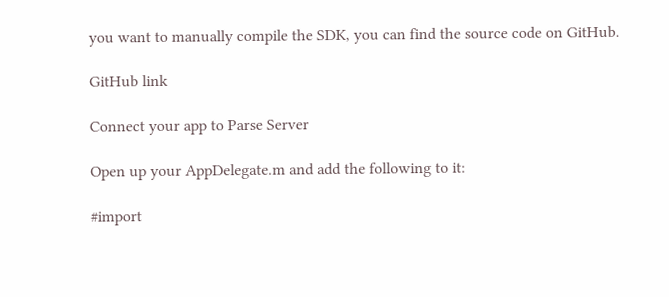you want to manually compile the SDK, you can find the source code on GitHub.

GitHub link

Connect your app to Parse Server

Open up your AppDelegate.m and add the following to it:

#import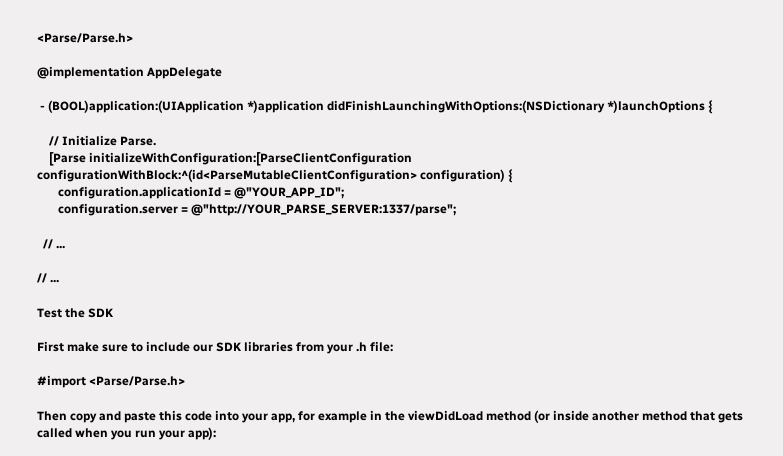<Parse/Parse.h>

@implementation AppDelegate

 - (BOOL)application:(UIApplication *)application didFinishLaunchingWithOptions:(NSDictionary *)launchOptions {

    // Initialize Parse.
    [Parse initializeWithConfiguration:[ParseClientConfiguration configurationWithBlock:^(id<ParseMutableClientConfiguration> configuration) {
       configuration.applicationId = @"YOUR_APP_ID";
       configuration.server = @"http://YOUR_PARSE_SERVER:1337/parse";

  // ...

// ...

Test the SDK

First make sure to include our SDK libraries from your .h file:

#import <Parse/Parse.h>

Then copy and paste this code into your app, for example in the viewDidLoad method (or inside another method that gets called when you run your app):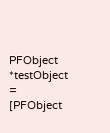PFObject *testObject = [PFObject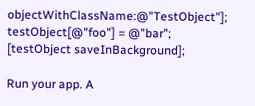objectWithClassName:@"TestObject"];
testObject[@"foo"] = @"bar";
[testObject saveInBackground];

Run your app. A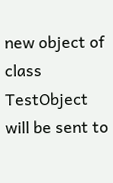new object of class TestObject will be sent to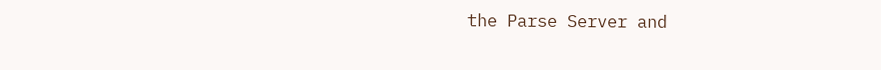the Parse Server and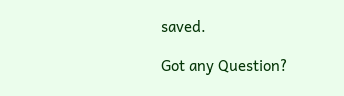saved.

Got any Question?